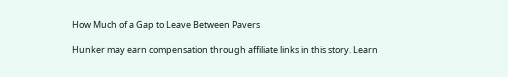How Much of a Gap to Leave Between Pavers

Hunker may earn compensation through affiliate links in this story. Learn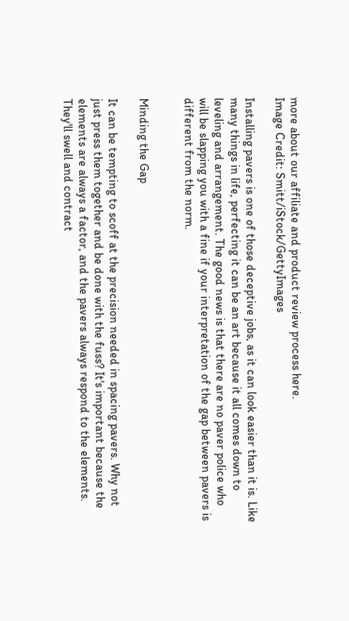more about our affiliate and product review process here.
Image Credit: Smitt/iStock/GettyImages

Installing pavers is one of those deceptive jobs, as it can look easier than it is. Like many things in life, perfecting it can be an art because it all comes down to leveling and arrangement. The good news is that there are no paver police who will be slapping you with a fine if your interpretation of the gap between pavers is different from the norm.


Minding the Gap

It can be tempting to scoff at the precision needed in spacing pavers. Why not just press them together and be done with the fuss? It's important because the elements are always a factor, and the pavers always respond to the elements. They'll swell and contract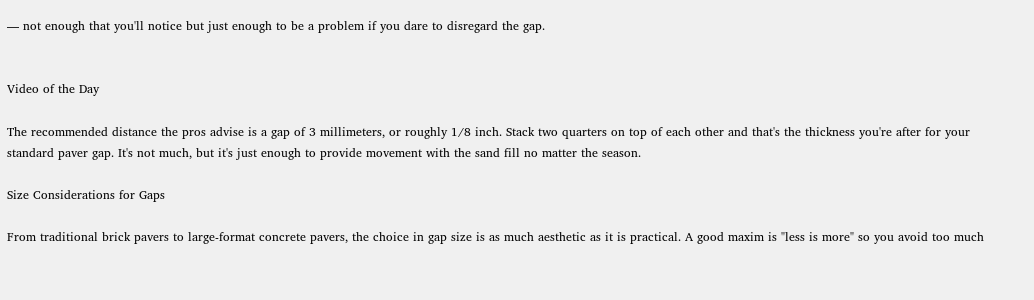— not enough that you'll notice but just enough to be a problem if you dare to disregard the gap.


Video of the Day

The recommended distance the pros advise is a gap of 3 millimeters, or roughly 1/8 inch. Stack two quarters on top of each other and that's the thickness you're after for your standard paver gap. It's not much, but it's just enough to provide movement with the sand fill no matter the season.

Size Considerations for Gaps

From traditional brick pavers to large-format concrete pavers, the choice in gap size is as much aesthetic as it is practical. A good maxim is "less is more" so you avoid too much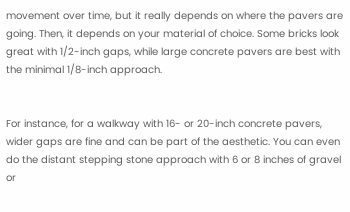movement over time, but it really depends on where the pavers are going. Then, it depends on your material of choice. Some bricks look great with 1/2-inch gaps, while large concrete pavers are best with the minimal 1/8-inch approach.


For instance, for a walkway with 16- or 20-inch concrete pavers, wider gaps are fine and can be part of the aesthetic. You can even do the distant stepping stone approach with 6 or 8 inches of gravel or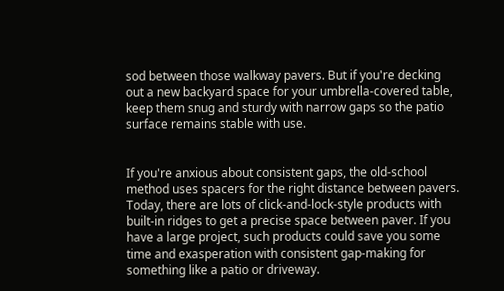sod between those walkway pavers. But if you're decking out a new backyard space for your umbrella-covered table, keep them snug and sturdy with narrow gaps so the patio surface remains stable with use.


If you're anxious about consistent gaps, the old-school method uses spacers for the right distance between pavers. Today, there are lots of click-and-lock-style products with built-in ridges to get a precise space between paver. If you have a large project, such products could save you some time and exasperation with consistent gap-making for something like a patio or driveway.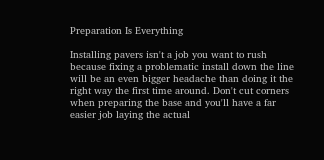Preparation Is Everything

Installing pavers isn't a job you want to rush because fixing a problematic install down the line will be an even bigger headache than doing it the right way the first time around. Don't cut corners when preparing the base and you'll have a far easier job laying the actual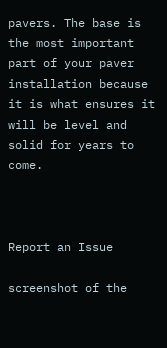pavers. The base is the most important part of your paver installation because it is what ensures it will be level and solid for years to come.



Report an Issue

screenshot of the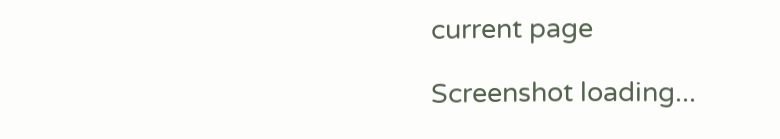current page

Screenshot loading...